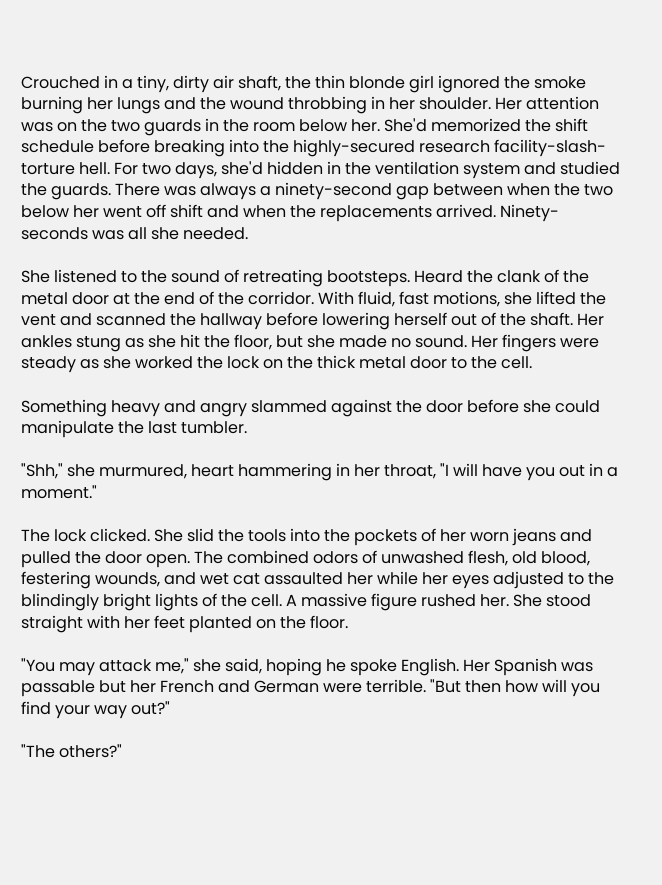Crouched in a tiny, dirty air shaft, the thin blonde girl ignored the smoke burning her lungs and the wound throbbing in her shoulder. Her attention was on the two guards in the room below her. She'd memorized the shift schedule before breaking into the highly-secured research facility-slash-torture hell. For two days, she'd hidden in the ventilation system and studied the guards. There was always a ninety-second gap between when the two below her went off shift and when the replacements arrived. Ninety-seconds was all she needed.

She listened to the sound of retreating bootsteps. Heard the clank of the metal door at the end of the corridor. With fluid, fast motions, she lifted the vent and scanned the hallway before lowering herself out of the shaft. Her ankles stung as she hit the floor, but she made no sound. Her fingers were steady as she worked the lock on the thick metal door to the cell.

Something heavy and angry slammed against the door before she could manipulate the last tumbler.

"Shh," she murmured, heart hammering in her throat, "I will have you out in a moment."

The lock clicked. She slid the tools into the pockets of her worn jeans and pulled the door open. The combined odors of unwashed flesh, old blood, festering wounds, and wet cat assaulted her while her eyes adjusted to the blindingly bright lights of the cell. A massive figure rushed her. She stood straight with her feet planted on the floor.

"You may attack me," she said, hoping he spoke English. Her Spanish was passable but her French and German were terrible. "But then how will you find your way out?"

"The others?"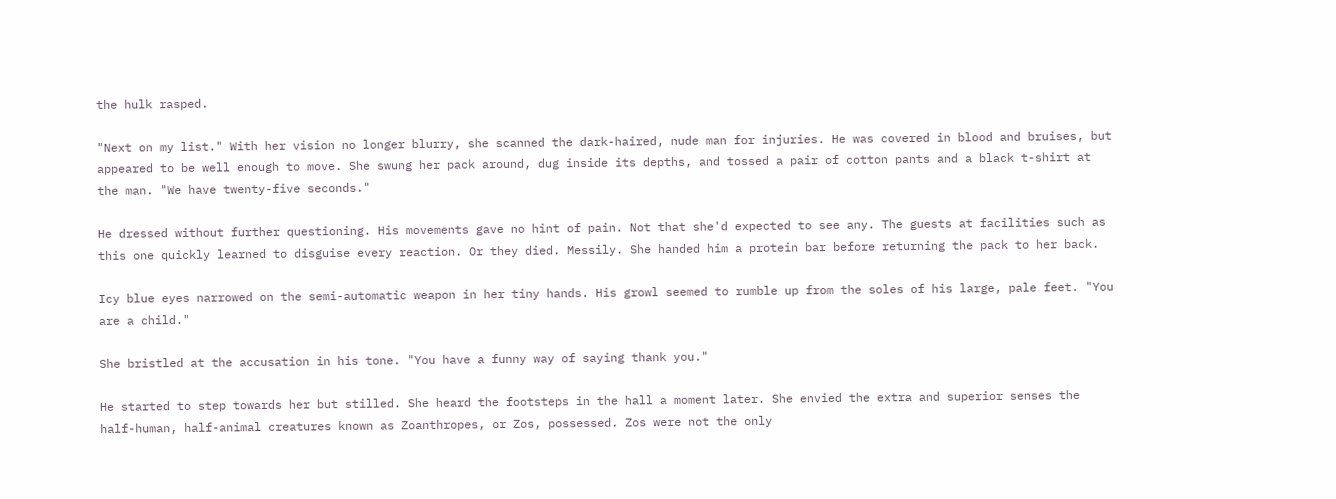the hulk rasped.

"Next on my list." With her vision no longer blurry, she scanned the dark-haired, nude man for injuries. He was covered in blood and bruises, but appeared to be well enough to move. She swung her pack around, dug inside its depths, and tossed a pair of cotton pants and a black t-shirt at the man. "We have twenty-five seconds."

He dressed without further questioning. His movements gave no hint of pain. Not that she'd expected to see any. The guests at facilities such as this one quickly learned to disguise every reaction. Or they died. Messily. She handed him a protein bar before returning the pack to her back.

Icy blue eyes narrowed on the semi-automatic weapon in her tiny hands. His growl seemed to rumble up from the soles of his large, pale feet. "You are a child."

She bristled at the accusation in his tone. "You have a funny way of saying thank you."

He started to step towards her but stilled. She heard the footsteps in the hall a moment later. She envied the extra and superior senses the half-human, half-animal creatures known as Zoanthropes, or Zos, possessed. Zos were not the only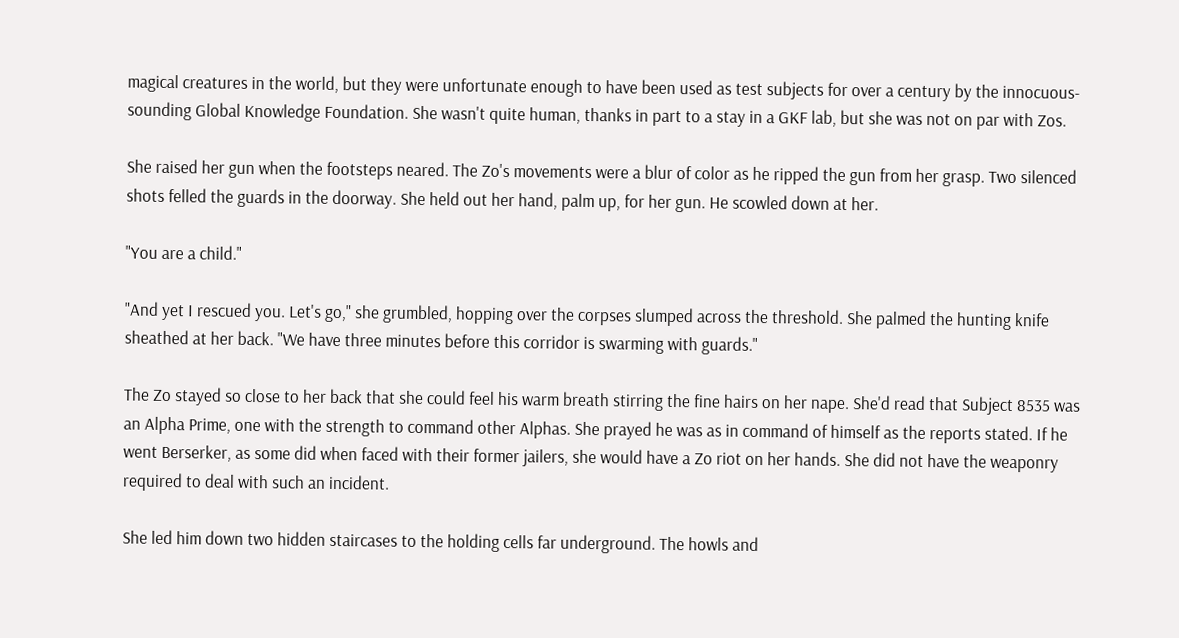magical creatures in the world, but they were unfortunate enough to have been used as test subjects for over a century by the innocuous-sounding Global Knowledge Foundation. She wasn't quite human, thanks in part to a stay in a GKF lab, but she was not on par with Zos.

She raised her gun when the footsteps neared. The Zo's movements were a blur of color as he ripped the gun from her grasp. Two silenced shots felled the guards in the doorway. She held out her hand, palm up, for her gun. He scowled down at her.

"You are a child."

"And yet I rescued you. Let's go," she grumbled, hopping over the corpses slumped across the threshold. She palmed the hunting knife sheathed at her back. "We have three minutes before this corridor is swarming with guards."

The Zo stayed so close to her back that she could feel his warm breath stirring the fine hairs on her nape. She'd read that Subject 8535 was an Alpha Prime, one with the strength to command other Alphas. She prayed he was as in command of himself as the reports stated. If he went Berserker, as some did when faced with their former jailers, she would have a Zo riot on her hands. She did not have the weaponry required to deal with such an incident.

She led him down two hidden staircases to the holding cells far underground. The howls and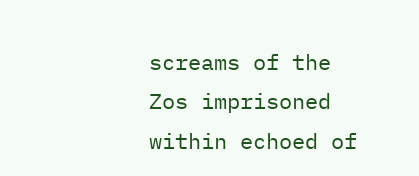screams of the Zos imprisoned within echoed of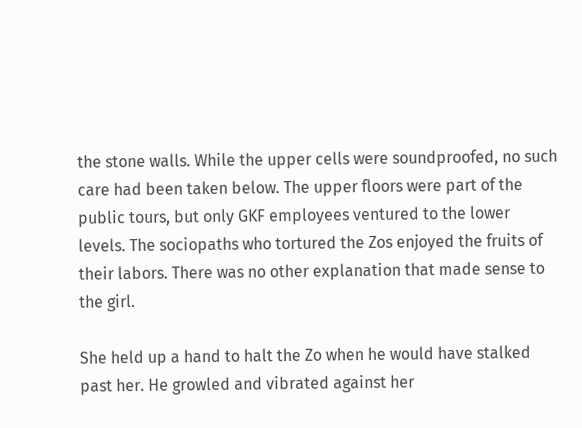the stone walls. While the upper cells were soundproofed, no such care had been taken below. The upper floors were part of the public tours, but only GKF employees ventured to the lower levels. The sociopaths who tortured the Zos enjoyed the fruits of their labors. There was no other explanation that made sense to the girl.

She held up a hand to halt the Zo when he would have stalked past her. He growled and vibrated against her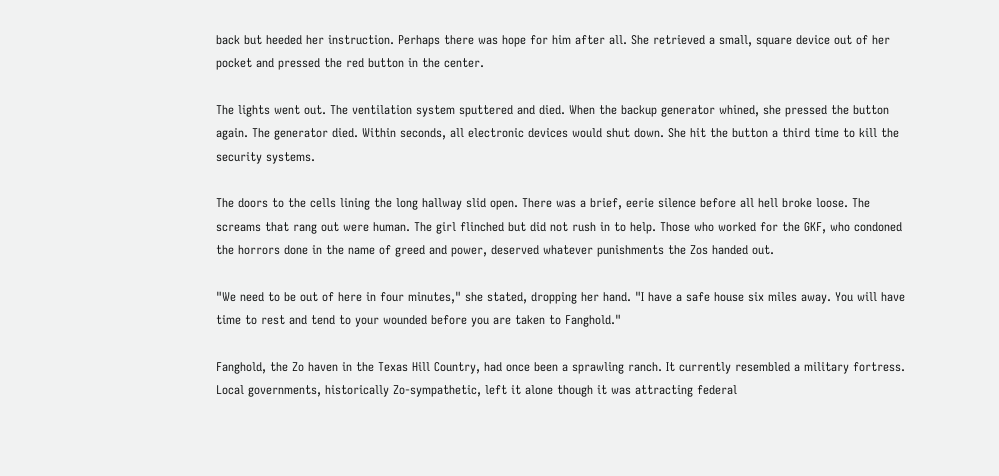back but heeded her instruction. Perhaps there was hope for him after all. She retrieved a small, square device out of her pocket and pressed the red button in the center.

The lights went out. The ventilation system sputtered and died. When the backup generator whined, she pressed the button again. The generator died. Within seconds, all electronic devices would shut down. She hit the button a third time to kill the security systems.

The doors to the cells lining the long hallway slid open. There was a brief, eerie silence before all hell broke loose. The screams that rang out were human. The girl flinched but did not rush in to help. Those who worked for the GKF, who condoned the horrors done in the name of greed and power, deserved whatever punishments the Zos handed out.

"We need to be out of here in four minutes," she stated, dropping her hand. "I have a safe house six miles away. You will have time to rest and tend to your wounded before you are taken to Fanghold."

Fanghold, the Zo haven in the Texas Hill Country, had once been a sprawling ranch. It currently resembled a military fortress. Local governments, historically Zo-sympathetic, left it alone though it was attracting federal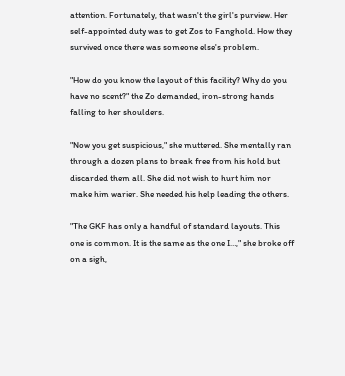attention. Fortunately, that wasn't the girl's purview. Her self-appointed duty was to get Zos to Fanghold. How they survived once there was someone else's problem.

"How do you know the layout of this facility? Why do you have no scent?" the Zo demanded, iron-strong hands falling to her shoulders.

"Now you get suspicious," she muttered. She mentally ran through a dozen plans to break free from his hold but discarded them all. She did not wish to hurt him nor make him warier. She needed his help leading the others.

"The GKF has only a handful of standard layouts. This one is common. It is the same as the one I…," she broke off on a sigh,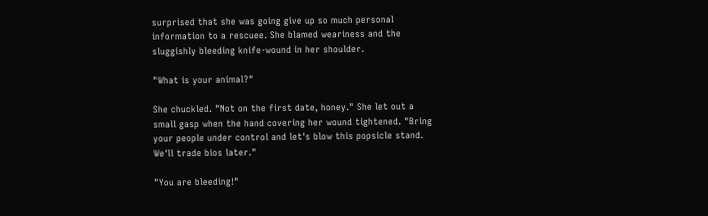surprised that she was going give up so much personal information to a rescuee. She blamed weariness and the sluggishly bleeding knife-wound in her shoulder.

"What is your animal?"

She chuckled. "Not on the first date, honey." She let out a small gasp when the hand covering her wound tightened. "Bring your people under control and let's blow this popsicle stand. We'll trade bios later."

"You are bleeding!"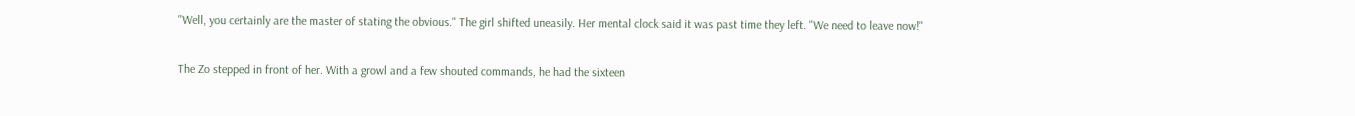"Well, you certainly are the master of stating the obvious." The girl shifted uneasily. Her mental clock said it was past time they left. "We need to leave now!"

The Zo stepped in front of her. With a growl and a few shouted commands, he had the sixteen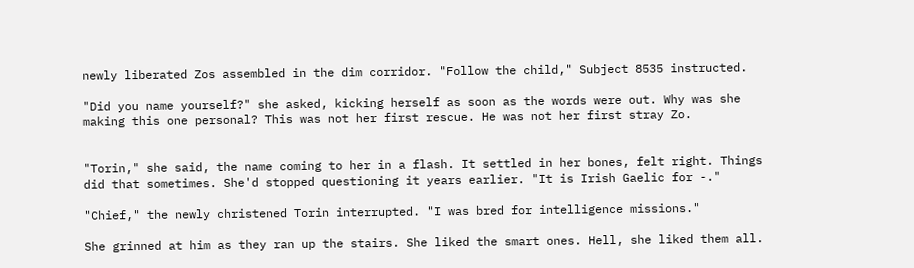newly liberated Zos assembled in the dim corridor. "Follow the child," Subject 8535 instructed.

"Did you name yourself?" she asked, kicking herself as soon as the words were out. Why was she making this one personal? This was not her first rescue. He was not her first stray Zo.


"Torin," she said, the name coming to her in a flash. It settled in her bones, felt right. Things did that sometimes. She'd stopped questioning it years earlier. "It is Irish Gaelic for -."

"Chief," the newly christened Torin interrupted. "I was bred for intelligence missions."

She grinned at him as they ran up the stairs. She liked the smart ones. Hell, she liked them all.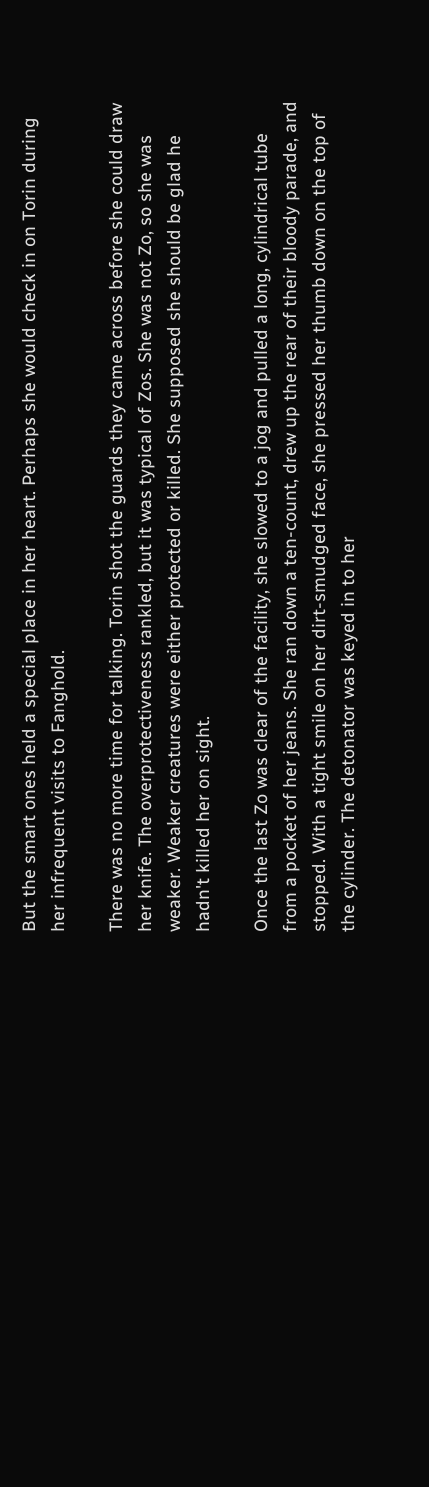But the smart ones held a special place in her heart. Perhaps she would check in on Torin during her infrequent visits to Fanghold.

There was no more time for talking. Torin shot the guards they came across before she could draw her knife. The overprotectiveness rankled, but it was typical of Zos. She was not Zo, so she was weaker. Weaker creatures were either protected or killed. She supposed she should be glad he hadn't killed her on sight.

Once the last Zo was clear of the facility, she slowed to a jog and pulled a long, cylindrical tube from a pocket of her jeans. She ran down a ten-count, drew up the rear of their bloody parade, and stopped. With a tight smile on her dirt-smudged face, she pressed her thumb down on the top of the cylinder. The detonator was keyed in to her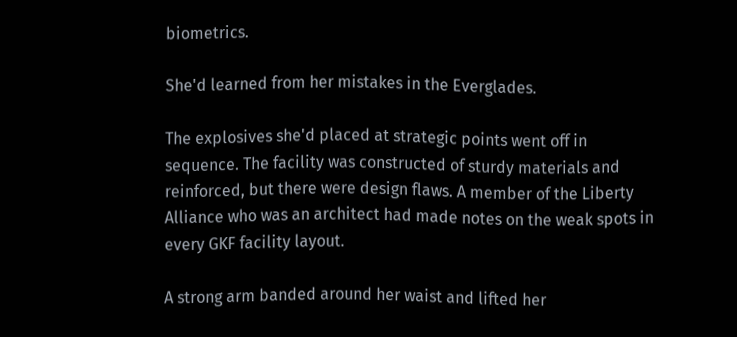biometrics.

She'd learned from her mistakes in the Everglades.

The explosives she'd placed at strategic points went off in sequence. The facility was constructed of sturdy materials and reinforced, but there were design flaws. A member of the Liberty Alliance who was an architect had made notes on the weak spots in every GKF facility layout.

A strong arm banded around her waist and lifted her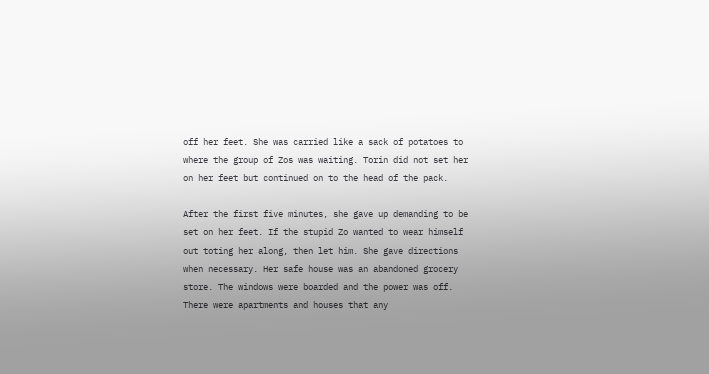off her feet. She was carried like a sack of potatoes to where the group of Zos was waiting. Torin did not set her on her feet but continued on to the head of the pack.

After the first five minutes, she gave up demanding to be set on her feet. If the stupid Zo wanted to wear himself out toting her along, then let him. She gave directions when necessary. Her safe house was an abandoned grocery store. The windows were boarded and the power was off. There were apartments and houses that any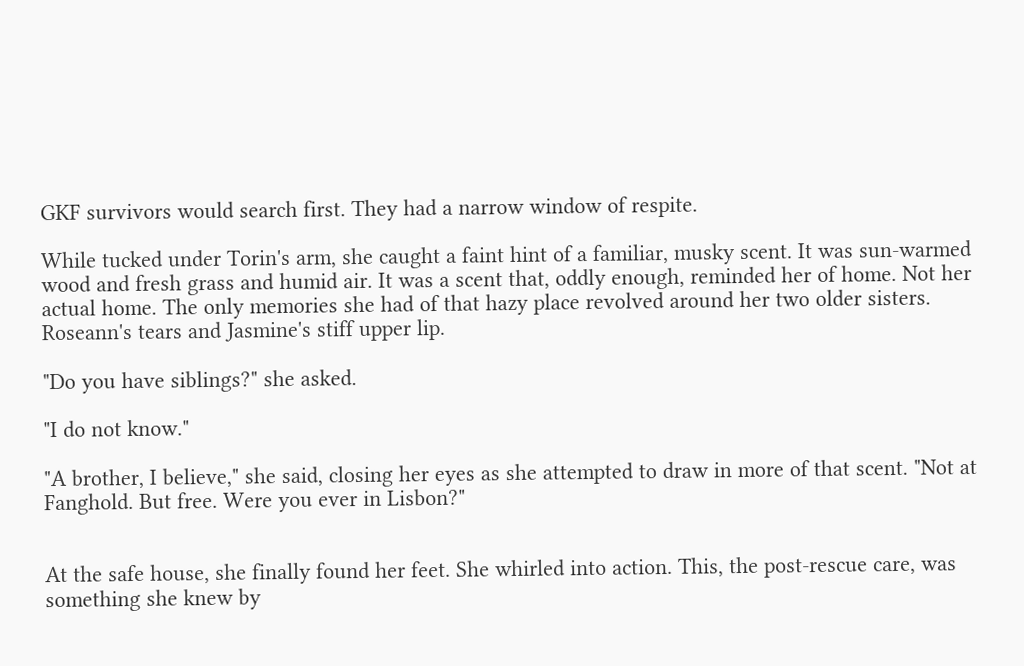GKF survivors would search first. They had a narrow window of respite.

While tucked under Torin's arm, she caught a faint hint of a familiar, musky scent. It was sun-warmed wood and fresh grass and humid air. It was a scent that, oddly enough, reminded her of home. Not her actual home. The only memories she had of that hazy place revolved around her two older sisters. Roseann's tears and Jasmine's stiff upper lip.

"Do you have siblings?" she asked.

"I do not know."

"A brother, I believe," she said, closing her eyes as she attempted to draw in more of that scent. "Not at Fanghold. But free. Were you ever in Lisbon?"


At the safe house, she finally found her feet. She whirled into action. This, the post-rescue care, was something she knew by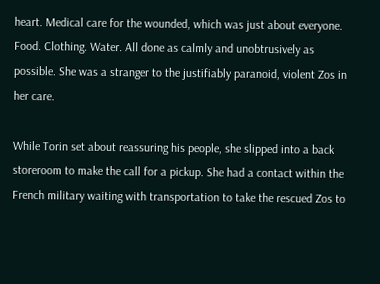heart. Medical care for the wounded, which was just about everyone. Food. Clothing. Water. All done as calmly and unobtrusively as possible. She was a stranger to the justifiably paranoid, violent Zos in her care.

While Torin set about reassuring his people, she slipped into a back storeroom to make the call for a pickup. She had a contact within the French military waiting with transportation to take the rescued Zos to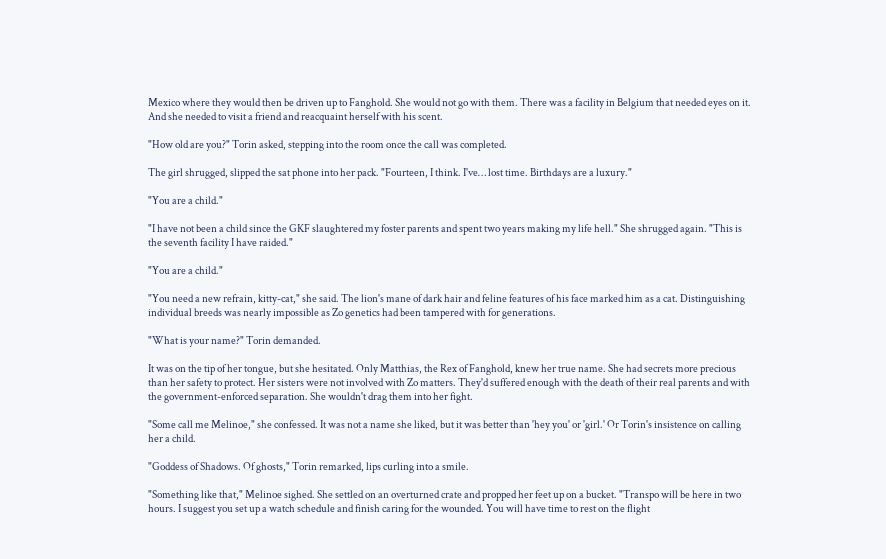Mexico where they would then be driven up to Fanghold. She would not go with them. There was a facility in Belgium that needed eyes on it. And she needed to visit a friend and reacquaint herself with his scent.

"How old are you?" Torin asked, stepping into the room once the call was completed.

The girl shrugged, slipped the sat phone into her pack. "Fourteen, I think. I've… lost time. Birthdays are a luxury."

"You are a child."

"I have not been a child since the GKF slaughtered my foster parents and spent two years making my life hell." She shrugged again. "This is the seventh facility I have raided."

"You are a child."

"You need a new refrain, kitty-cat," she said. The lion's mane of dark hair and feline features of his face marked him as a cat. Distinguishing individual breeds was nearly impossible as Zo genetics had been tampered with for generations.

"What is your name?" Torin demanded.

It was on the tip of her tongue, but she hesitated. Only Matthias, the Rex of Fanghold, knew her true name. She had secrets more precious than her safety to protect. Her sisters were not involved with Zo matters. They'd suffered enough with the death of their real parents and with the government-enforced separation. She wouldn't drag them into her fight.

"Some call me Melinoe," she confessed. It was not a name she liked, but it was better than 'hey you' or 'girl.' Or Torin's insistence on calling her a child.

"Goddess of Shadows. Of ghosts," Torin remarked, lips curling into a smile.

"Something like that," Melinoe sighed. She settled on an overturned crate and propped her feet up on a bucket. "Transpo will be here in two hours. I suggest you set up a watch schedule and finish caring for the wounded. You will have time to rest on the flight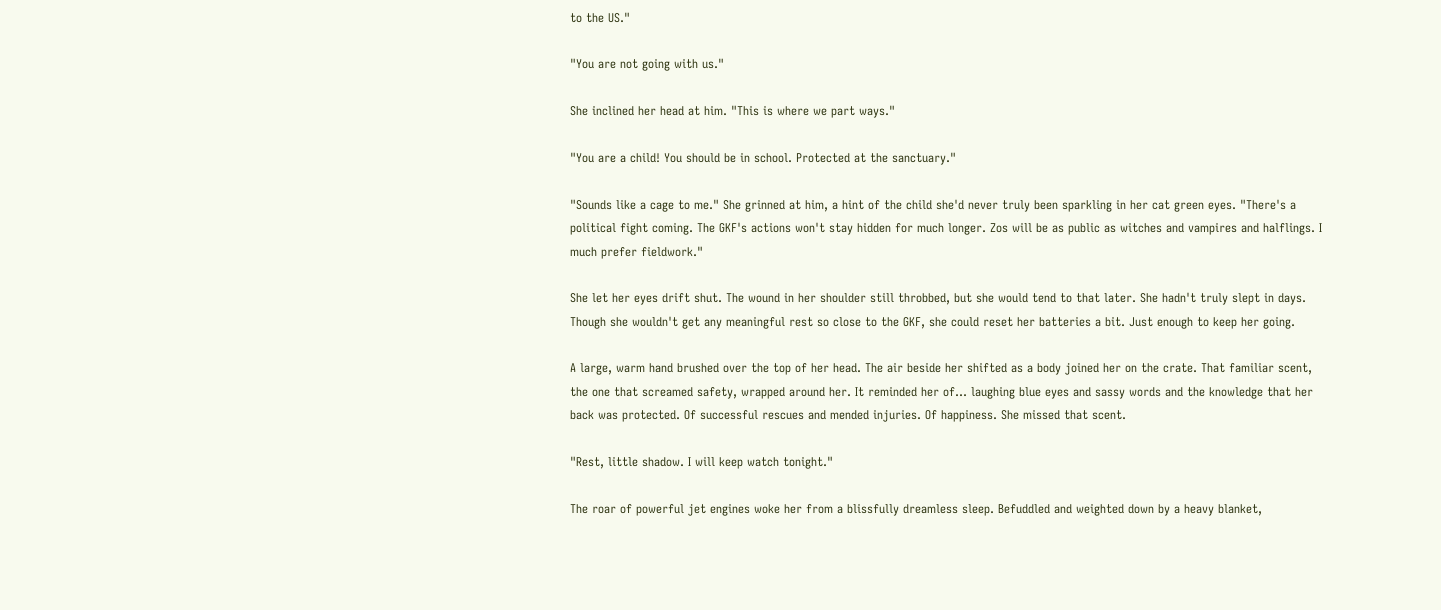to the US."

"You are not going with us."

She inclined her head at him. "This is where we part ways."

"You are a child! You should be in school. Protected at the sanctuary."

"Sounds like a cage to me." She grinned at him, a hint of the child she'd never truly been sparkling in her cat green eyes. "There's a political fight coming. The GKF's actions won't stay hidden for much longer. Zos will be as public as witches and vampires and halflings. I much prefer fieldwork."

She let her eyes drift shut. The wound in her shoulder still throbbed, but she would tend to that later. She hadn't truly slept in days. Though she wouldn't get any meaningful rest so close to the GKF, she could reset her batteries a bit. Just enough to keep her going.

A large, warm hand brushed over the top of her head. The air beside her shifted as a body joined her on the crate. That familiar scent, the one that screamed safety, wrapped around her. It reminded her of… laughing blue eyes and sassy words and the knowledge that her back was protected. Of successful rescues and mended injuries. Of happiness. She missed that scent.

"Rest, little shadow. I will keep watch tonight."

The roar of powerful jet engines woke her from a blissfully dreamless sleep. Befuddled and weighted down by a heavy blanket,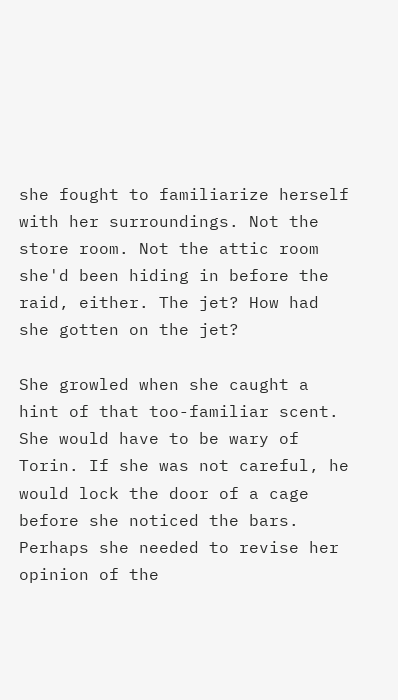she fought to familiarize herself with her surroundings. Not the store room. Not the attic room she'd been hiding in before the raid, either. The jet? How had she gotten on the jet?

She growled when she caught a hint of that too-familiar scent. She would have to be wary of Torin. If she was not careful, he would lock the door of a cage before she noticed the bars. Perhaps she needed to revise her opinion of the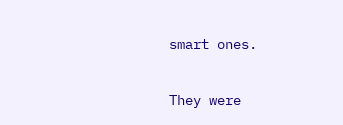smart ones.

They were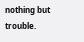nothing but trouble.